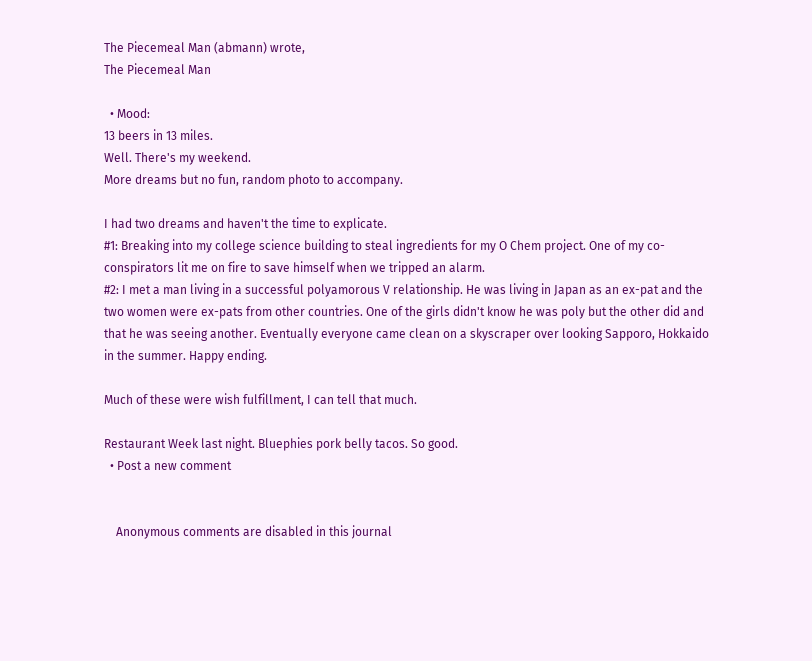The Piecemeal Man (abmann) wrote,
The Piecemeal Man

  • Mood:
13 beers in 13 miles.
Well. There's my weekend.
More dreams but no fun, random photo to accompany.

I had two dreams and haven't the time to explicate.
#1: Breaking into my college science building to steal ingredients for my O Chem project. One of my co-conspirators lit me on fire to save himself when we tripped an alarm.
#2: I met a man living in a successful polyamorous V relationship. He was living in Japan as an ex-pat and the two women were ex-pats from other countries. One of the girls didn't know he was poly but the other did and that he was seeing another. Eventually everyone came clean on a skyscraper over looking Sapporo, Hokkaido in the summer. Happy ending.

Much of these were wish fulfillment, I can tell that much.

Restaurant Week last night. Bluephies pork belly tacos. So good.
  • Post a new comment


    Anonymous comments are disabled in this journal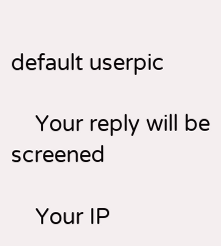default userpic

    Your reply will be screened

    Your IP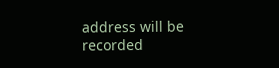address will be recorded